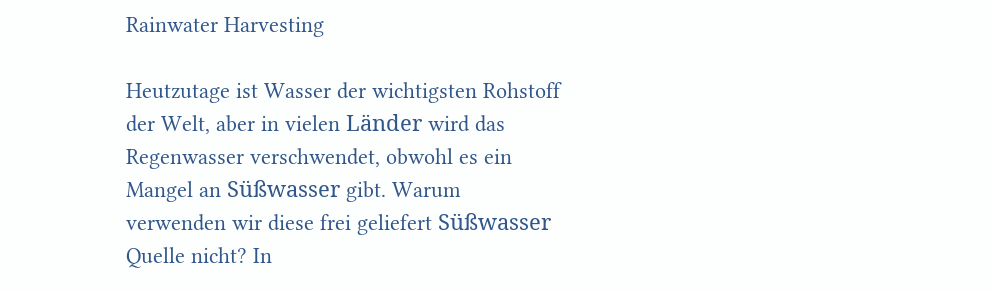Rainwater Harvesting

Heutzutage ist Wasser der wichtigsten Rohstoff der Welt, aber in vielen Länder wird das Regenwasser verschwendet, obwohl es ein Mangel an Süßwasser gibt. Warum verwenden wir diese frei geliefert Süßwasser Quelle nicht? In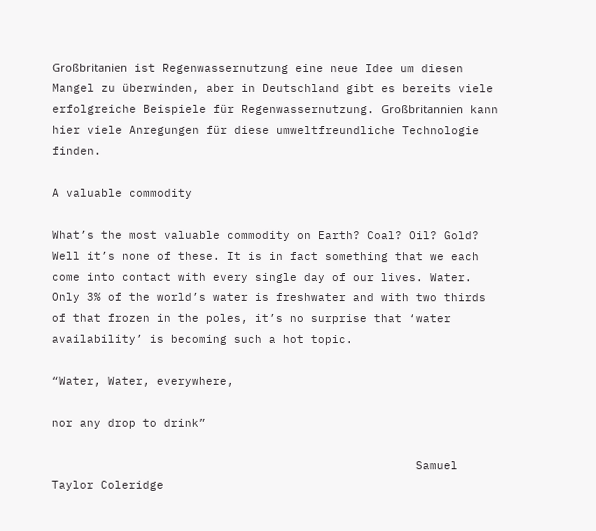Großbritanien ist Regenwassernutzung eine neue Idee um diesen Mangel zu überwinden, aber in Deutschland gibt es bereits viele erfolgreiche Beispiele für Regenwassernutzung. Großbritannien kann hier viele Anregungen für diese umweltfreundliche Technologie finden.

A valuable commodity

What’s the most valuable commodity on Earth? Coal? Oil? Gold? Well it’s none of these. It is in fact something that we each come into contact with every single day of our lives. Water. Only 3% of the world’s water is freshwater and with two thirds of that frozen in the poles, it’s no surprise that ‘water availability’ is becoming such a hot topic.

“Water, Water, everywhere,

nor any drop to drink”

                                                    Samuel Taylor Coleridge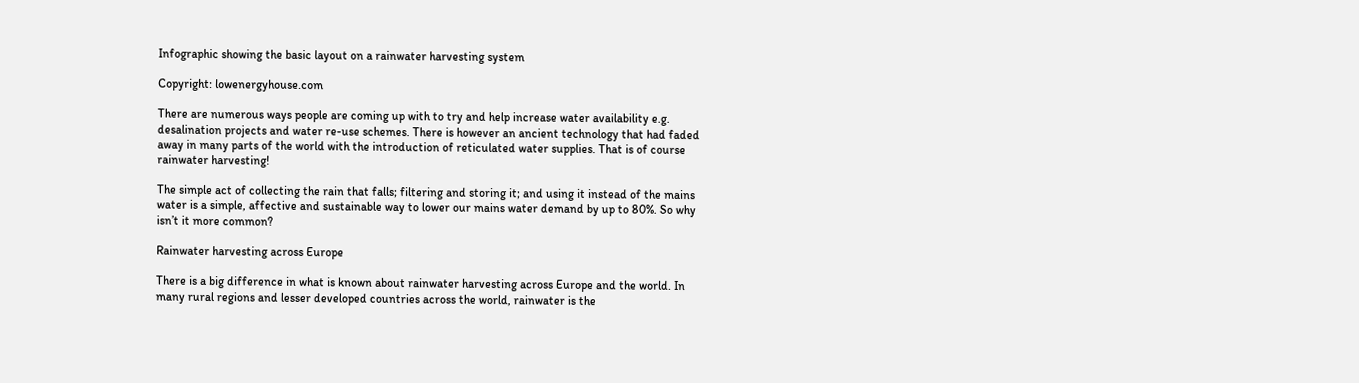Infographic showing the basic layout on a rainwater harvesting system

Copyright: lowenergyhouse.com

There are numerous ways people are coming up with to try and help increase water availability e.g. desalination projects and water re-use schemes. There is however an ancient technology that had faded away in many parts of the world with the introduction of reticulated water supplies. That is of course rainwater harvesting!

The simple act of collecting the rain that falls; filtering and storing it; and using it instead of the mains water is a simple, affective and sustainable way to lower our mains water demand by up to 80%. So why isn’t it more common?

Rainwater harvesting across Europe

There is a big difference in what is known about rainwater harvesting across Europe and the world. In many rural regions and lesser developed countries across the world, rainwater is the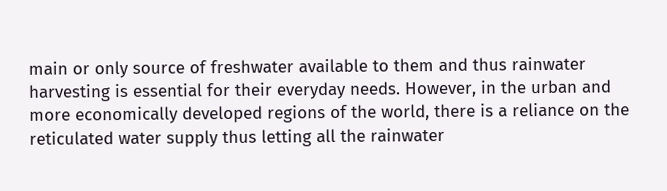main or only source of freshwater available to them and thus rainwater harvesting is essential for their everyday needs. However, in the urban and more economically developed regions of the world, there is a reliance on the reticulated water supply thus letting all the rainwater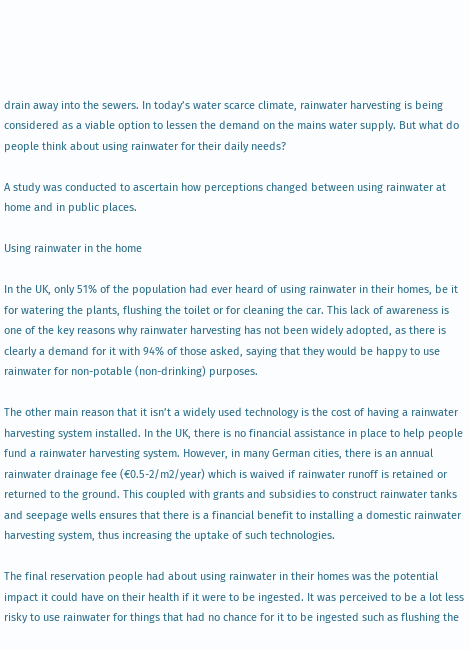drain away into the sewers. In today’s water scarce climate, rainwater harvesting is being considered as a viable option to lessen the demand on the mains water supply. But what do people think about using rainwater for their daily needs?

A study was conducted to ascertain how perceptions changed between using rainwater at home and in public places.

Using rainwater in the home

In the UK, only 51% of the population had ever heard of using rainwater in their homes, be it for watering the plants, flushing the toilet or for cleaning the car. This lack of awareness is one of the key reasons why rainwater harvesting has not been widely adopted, as there is clearly a demand for it with 94% of those asked, saying that they would be happy to use rainwater for non-potable (non-drinking) purposes.

The other main reason that it isn’t a widely used technology is the cost of having a rainwater harvesting system installed. In the UK, there is no financial assistance in place to help people fund a rainwater harvesting system. However, in many German cities, there is an annual rainwater drainage fee (€0.5-2/m2/year) which is waived if rainwater runoff is retained or returned to the ground. This coupled with grants and subsidies to construct rainwater tanks and seepage wells ensures that there is a financial benefit to installing a domestic rainwater harvesting system, thus increasing the uptake of such technologies.

The final reservation people had about using rainwater in their homes was the potential impact it could have on their health if it were to be ingested. It was perceived to be a lot less risky to use rainwater for things that had no chance for it to be ingested such as flushing the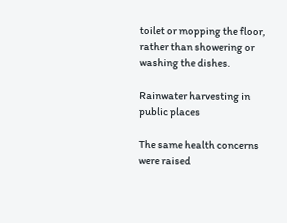toilet or mopping the floor, rather than showering or washing the dishes.

Rainwater harvesting in public places

The same health concerns were raised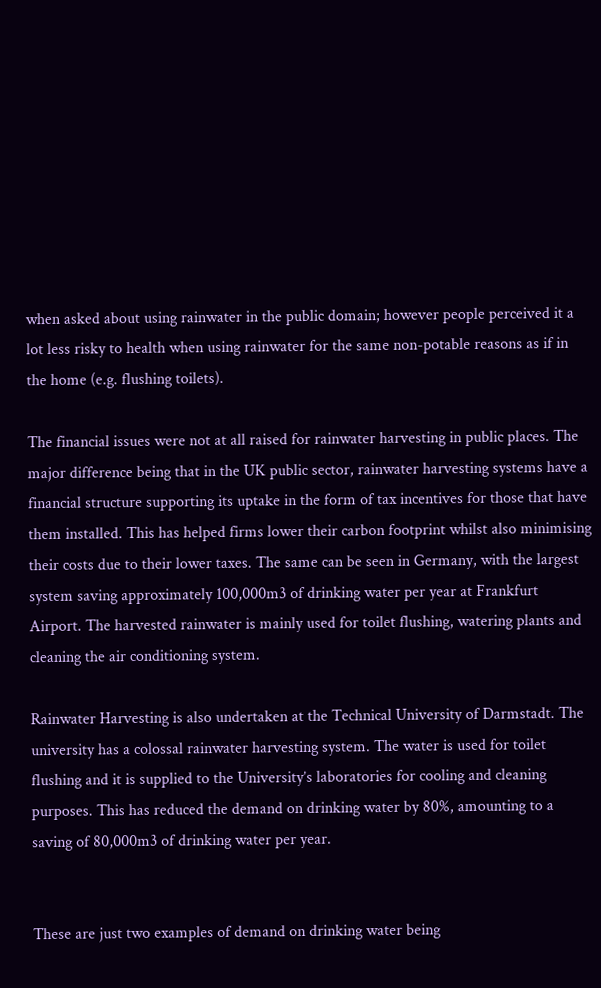when asked about using rainwater in the public domain; however people perceived it a lot less risky to health when using rainwater for the same non-potable reasons as if in the home (e.g. flushing toilets).

The financial issues were not at all raised for rainwater harvesting in public places. The major difference being that in the UK public sector, rainwater harvesting systems have a financial structure supporting its uptake in the form of tax incentives for those that have them installed. This has helped firms lower their carbon footprint whilst also minimising their costs due to their lower taxes. The same can be seen in Germany, with the largest system saving approximately 100,000m3 of drinking water per year at Frankfurt Airport. The harvested rainwater is mainly used for toilet flushing, watering plants and cleaning the air conditioning system.

Rainwater Harvesting is also undertaken at the Technical University of Darmstadt. The university has a colossal rainwater harvesting system. The water is used for toilet flushing and it is supplied to the University’s laboratories for cooling and cleaning purposes. This has reduced the demand on drinking water by 80%, amounting to a saving of 80,000m3 of drinking water per year.


These are just two examples of demand on drinking water being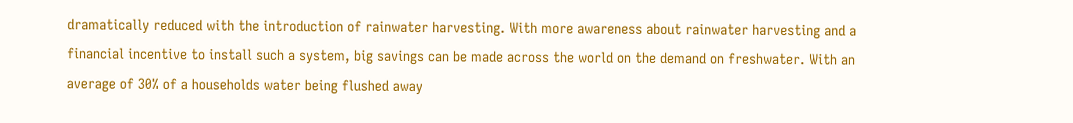dramatically reduced with the introduction of rainwater harvesting. With more awareness about rainwater harvesting and a financial incentive to install such a system, big savings can be made across the world on the demand on freshwater. With an average of 30% of a households water being flushed away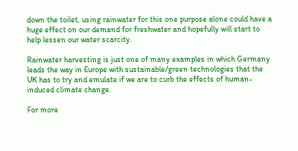down the toilet, using rainwater for this one purpose alone could have a huge effect on our demand for freshwater and hopefully will start to help lessen our water scarcity.

Rainwater harvesting is just one of many examples in which Germany leads the way in Europe with sustainable/green technologies that the UK has to try and emulate if we are to curb the effects of human-induced climate change.

For more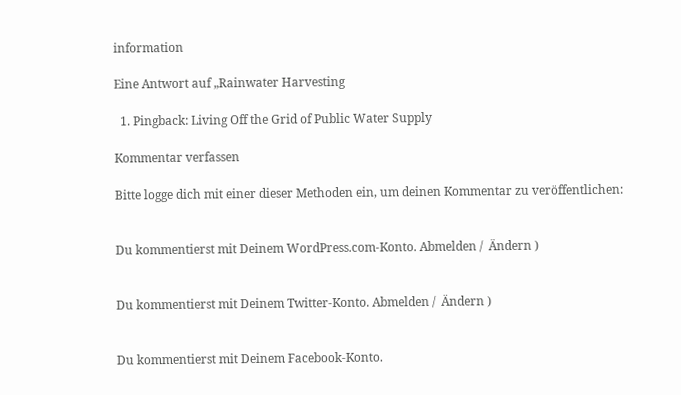information

Eine Antwort auf „Rainwater Harvesting

  1. Pingback: Living Off the Grid of Public Water Supply

Kommentar verfassen

Bitte logge dich mit einer dieser Methoden ein, um deinen Kommentar zu veröffentlichen:


Du kommentierst mit Deinem WordPress.com-Konto. Abmelden /  Ändern )


Du kommentierst mit Deinem Twitter-Konto. Abmelden /  Ändern )


Du kommentierst mit Deinem Facebook-Konto.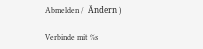Abmelden /  Ändern )

Verbinde mit %s